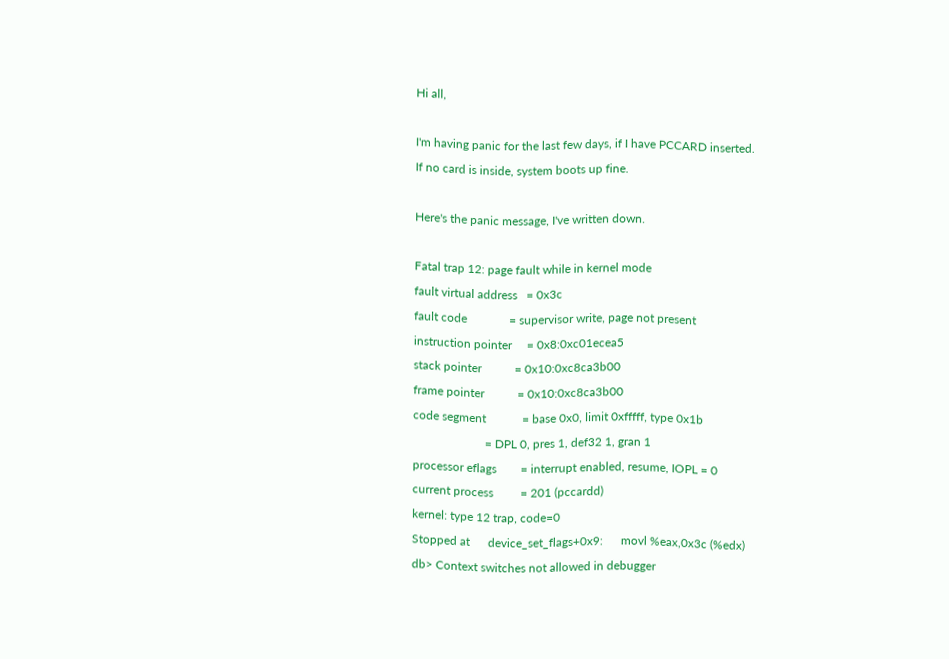Hi all,

I'm having panic for the last few days, if I have PCCARD inserted.
If no card is inside, system boots up fine.

Here's the panic message, I've written down.

Fatal trap 12: page fault while in kernel mode
fault virtual address   = 0x3c
fault code              = supervisor write, page not present
instruction pointer     = 0x8:0xc01ecea5
stack pointer           = 0x10:0xc8ca3b00
frame pointer           = 0x10:0xc8ca3b00
code segment            = base 0x0, limit 0xfffff, type 0x1b
                        = DPL 0, pres 1, def32 1, gran 1
processor eflags        = interrupt enabled, resume, IOPL = 0
current process         = 201 (pccardd)
kernel: type 12 trap, code=0
Stopped at      device_set_flags+0x9:      movl %eax,0x3c (%edx)
db> Context switches not allowed in debugger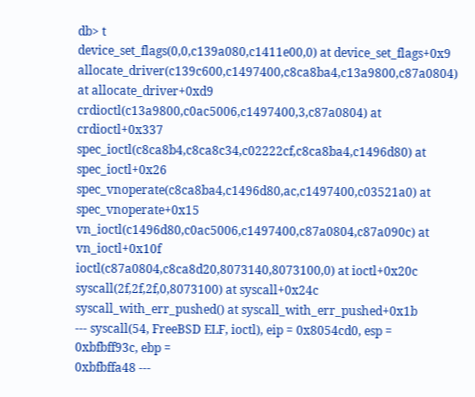db> t
device_set_flags(0,0,c139a080,c1411e00,0) at device_set_flags+0x9
allocate_driver(c139c600,c1497400,c8ca8ba4,c13a9800,c87a0804) at allocate_driver+0xd9
crdioctl(c13a9800,c0ac5006,c1497400,3,c87a0804) at crdioctl+0x337
spec_ioctl(c8ca8b4,c8ca8c34,c02222cf,c8ca8ba4,c1496d80) at spec_ioctl+0x26
spec_vnoperate(c8ca8ba4,c1496d80,ac,c1497400,c03521a0) at spec_vnoperate+0x15
vn_ioctl(c1496d80,c0ac5006,c1497400,c87a0804,c87a090c) at vn_ioctl+0x10f
ioctl(c87a0804,c8ca8d20,8073140,8073100,0) at ioctl+0x20c
syscall(2f,2f,2f,0,8073100) at syscall+0x24c
syscall_with_err_pushed() at syscall_with_err_pushed+0x1b
--- syscall(54, FreeBSD ELF, ioctl), eip = 0x8054cd0, esp = 0xbfbff93c, ebp =
0xbfbffa48 ---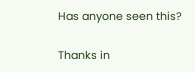Has anyone seen this?

Thanks in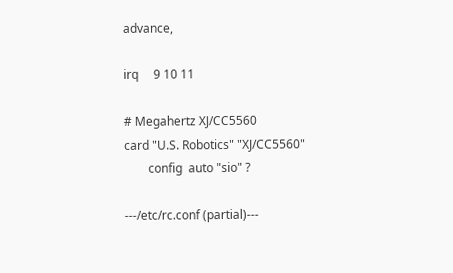advance,

irq     9 10 11

# Megahertz XJ/CC5560
card "U.S. Robotics" "XJ/CC5560"
        config  auto "sio" ?

---/etc/rc.conf (partial)---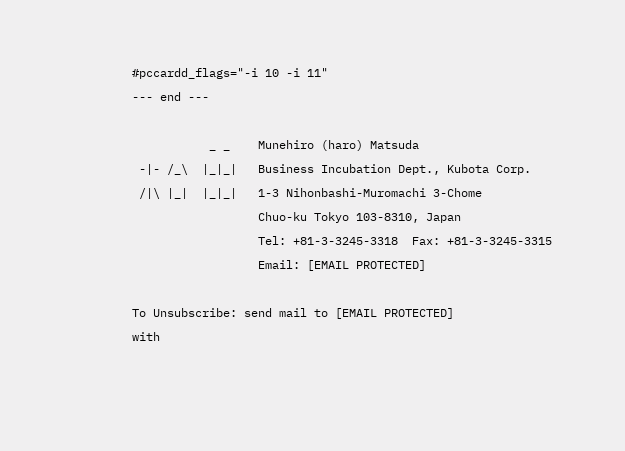#pccardd_flags="-i 10 -i 11"
--- end ---

           _ _    Munehiro (haro) Matsuda
 -|- /_\  |_|_|   Business Incubation Dept., Kubota Corp.
 /|\ |_|  |_|_|   1-3 Nihonbashi-Muromachi 3-Chome
                  Chuo-ku Tokyo 103-8310, Japan
                  Tel: +81-3-3245-3318  Fax: +81-3-3245-3315
                  Email: [EMAIL PROTECTED]

To Unsubscribe: send mail to [EMAIL PROTECTED]
with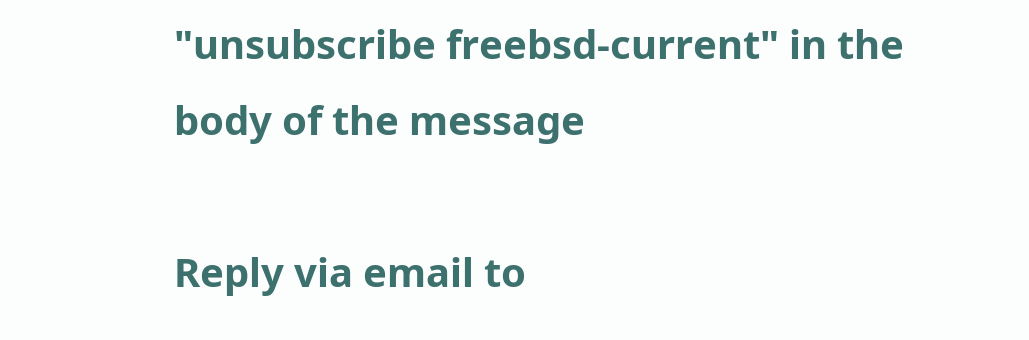"unsubscribe freebsd-current" in the body of the message

Reply via email to